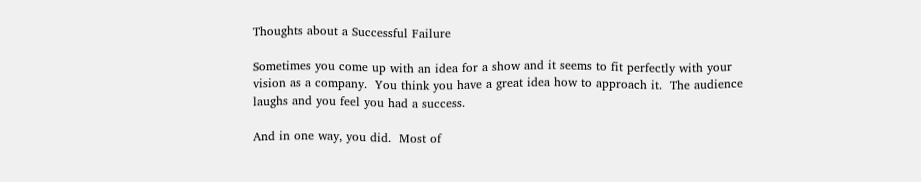Thoughts about a Successful Failure

Sometimes you come up with an idea for a show and it seems to fit perfectly with your vision as a company.  You think you have a great idea how to approach it.  The audience laughs and you feel you had a success.

And in one way, you did.  Most of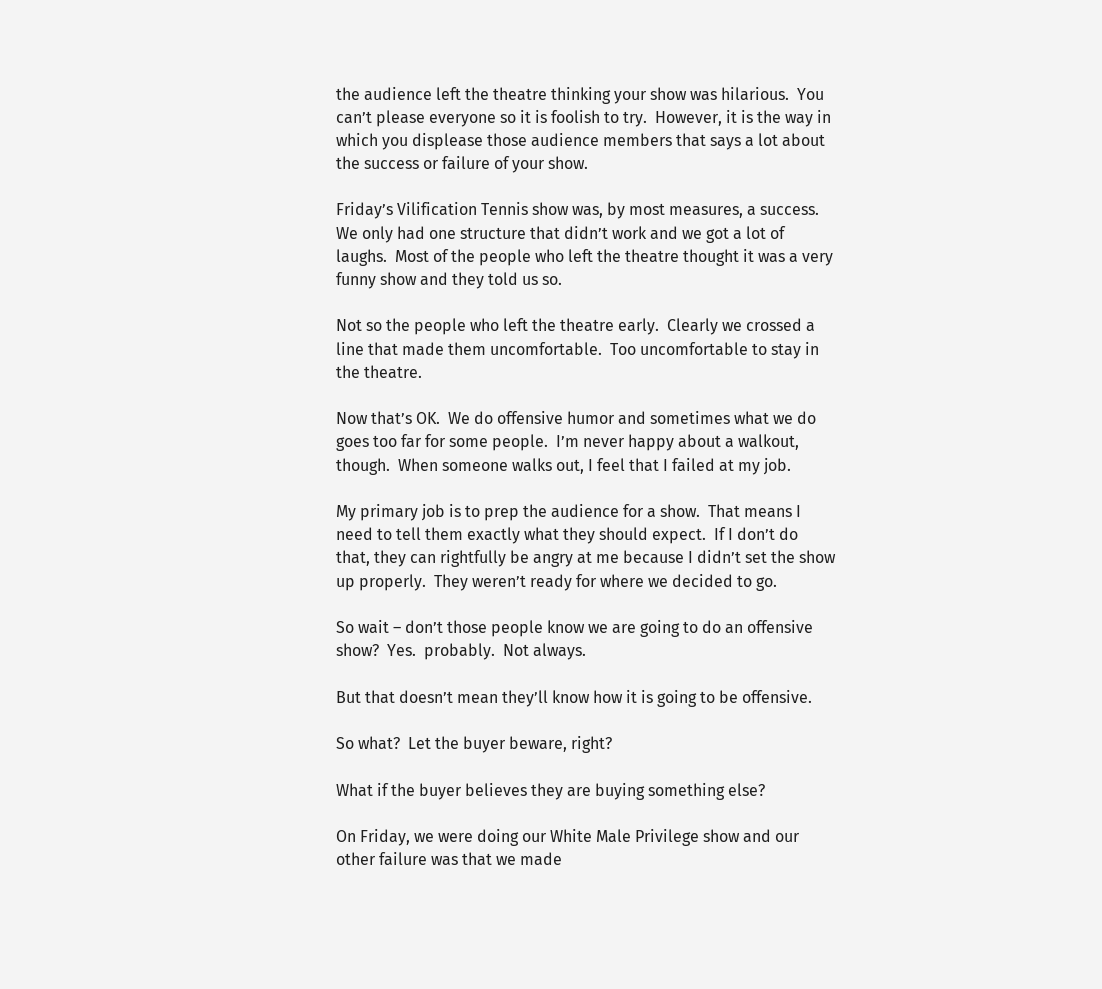the audience left the theatre thinking your show was hilarious.  You can’t please everyone so it is foolish to try.  However, it is the way in which you displease those audience members that says a lot about the success or failure of your show.

Friday’s Vilification Tennis show was, by most measures, a success.  We only had one structure that didn’t work and we got a lot of laughs.  Most of the people who left the theatre thought it was a very funny show and they told us so.

Not so the people who left the theatre early.  Clearly we crossed a line that made them uncomfortable.  Too uncomfortable to stay in the theatre.

Now that’s OK.  We do offensive humor and sometimes what we do goes too far for some people.  I’m never happy about a walkout, though.  When someone walks out, I feel that I failed at my job.

My primary job is to prep the audience for a show.  That means I need to tell them exactly what they should expect.  If I don’t do that, they can rightfully be angry at me because I didn’t set the show up properly.  They weren’t ready for where we decided to go.

So wait – don’t those people know we are going to do an offensive show?  Yes.  probably.  Not always.

But that doesn’t mean they’ll know how it is going to be offensive.

So what?  Let the buyer beware, right?

What if the buyer believes they are buying something else?

On Friday, we were doing our White Male Privilege show and our other failure was that we made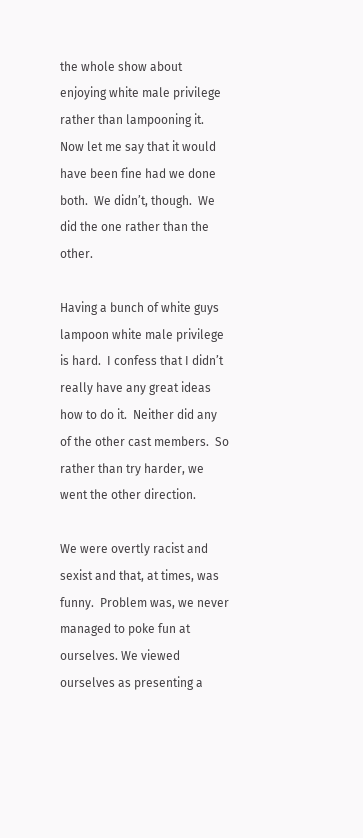the whole show about enjoying white male privilege rather than lampooning it.  Now let me say that it would have been fine had we done both.  We didn’t, though.  We did the one rather than the other.

Having a bunch of white guys lampoon white male privilege is hard.  I confess that I didn’t really have any great ideas how to do it.  Neither did any of the other cast members.  So rather than try harder, we went the other direction.

We were overtly racist and sexist and that, at times, was funny.  Problem was, we never managed to poke fun at ourselves. We viewed ourselves as presenting a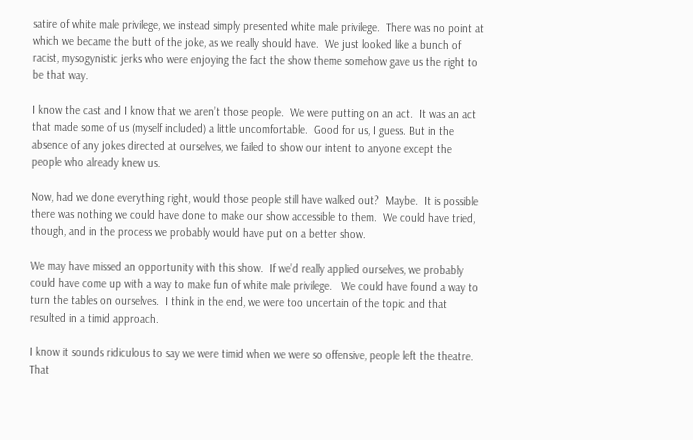satire of white male privilege, we instead simply presented white male privilege.  There was no point at which we became the butt of the joke, as we really should have.  We just looked like a bunch of racist, mysogynistic jerks who were enjoying the fact the show theme somehow gave us the right to be that way.

I know the cast and I know that we aren’t those people.  We were putting on an act.  It was an act that made some of us (myself included) a little uncomfortable.  Good for us, I guess. But in the absence of any jokes directed at ourselves, we failed to show our intent to anyone except the people who already knew us.

Now, had we done everything right, would those people still have walked out?  Maybe.  It is possible there was nothing we could have done to make our show accessible to them.  We could have tried, though, and in the process we probably would have put on a better show.

We may have missed an opportunity with this show.  If we’d really applied ourselves, we probably could have come up with a way to make fun of white male privilege.   We could have found a way to turn the tables on ourselves.  I think in the end, we were too uncertain of the topic and that resulted in a timid approach.

I know it sounds ridiculous to say we were timid when we were so offensive, people left the theatre.  That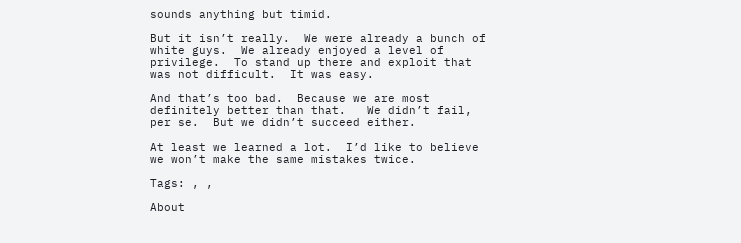sounds anything but timid.

But it isn’t really.  We were already a bunch of white guys.  We already enjoyed a level of privilege.  To stand up there and exploit that was not difficult.  It was easy.

And that’s too bad.  Because we are most definitely better than that.   We didn’t fail, per se.  But we didn’t succeed either.

At least we learned a lot.  I’d like to believe we won’t make the same mistakes twice.

Tags: , ,

About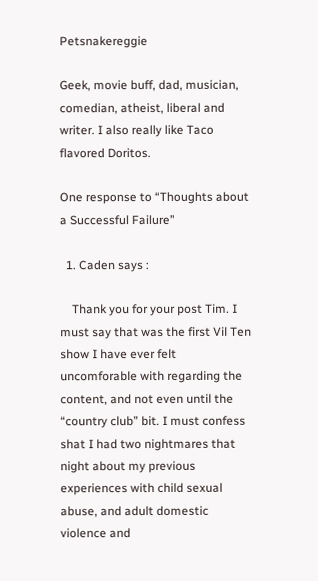Petsnakereggie

Geek, movie buff, dad, musician, comedian, atheist, liberal and writer. I also really like Taco flavored Doritos.

One response to “Thoughts about a Successful Failure”

  1. Caden says :

    Thank you for your post Tim. I must say that was the first Vil Ten show I have ever felt uncomforable with regarding the content, and not even until the “country club” bit. I must confess shat I had two nightmares that night about my previous experiences with child sexual abuse, and adult domestic violence and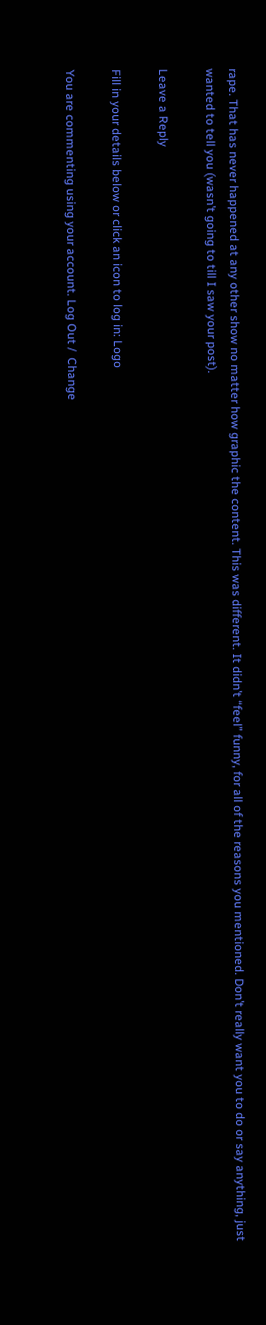rape. That has never happened at any other show no matter how graphic the content. This was different. It didn’t “feel” funny, for all of the reasons you mentioned. Don’t really want you to do or say anything, just wanted to tell you (wasn’t going to till I saw your post).

Leave a Reply

Fill in your details below or click an icon to log in: Logo

You are commenting using your account. Log Out /  Change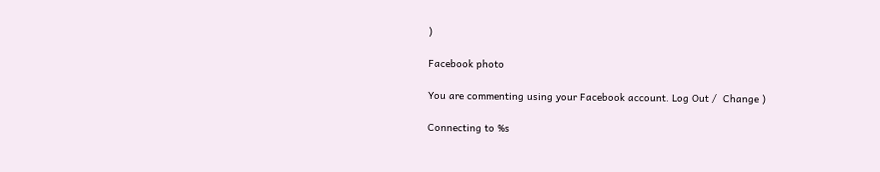)

Facebook photo

You are commenting using your Facebook account. Log Out /  Change )

Connecting to %s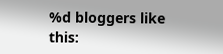%d bloggers like this: